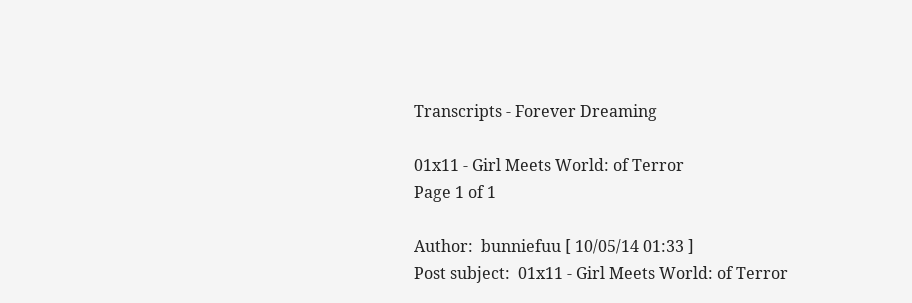Transcripts - Forever Dreaming

01x11 - Girl Meets World: of Terror
Page 1 of 1

Author:  bunniefuu [ 10/05/14 01:33 ]
Post subject:  01x11 - Girl Meets World: of Terror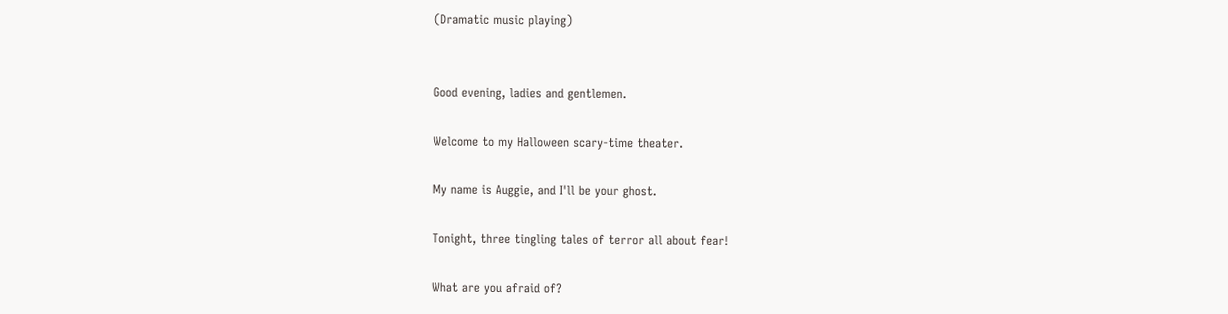(Dramatic music playing)


Good evening, ladies and gentlemen.

Welcome to my Halloween scary-time theater.

My name is Auggie, and I'll be your ghost.

Tonight, three tingling tales of terror all about fear!

What are you afraid of?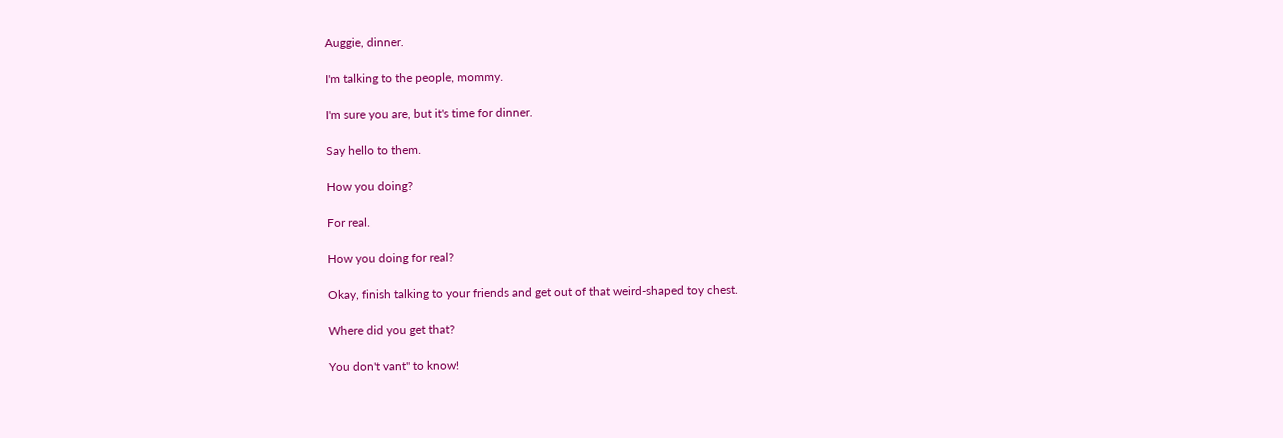Auggie, dinner.

I'm talking to the people, mommy.

I'm sure you are, but it's time for dinner.

Say hello to them.

How you doing?

For real.

How you doing for real?

Okay, finish talking to your friends and get out of that weird-shaped toy chest.

Where did you get that?

You don't vant" to know!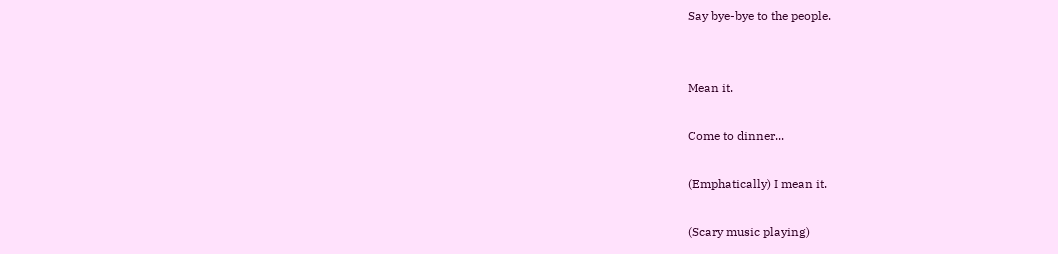Say bye-bye to the people.


Mean it.

Come to dinner...

(Emphatically) I mean it.

(Scary music playing)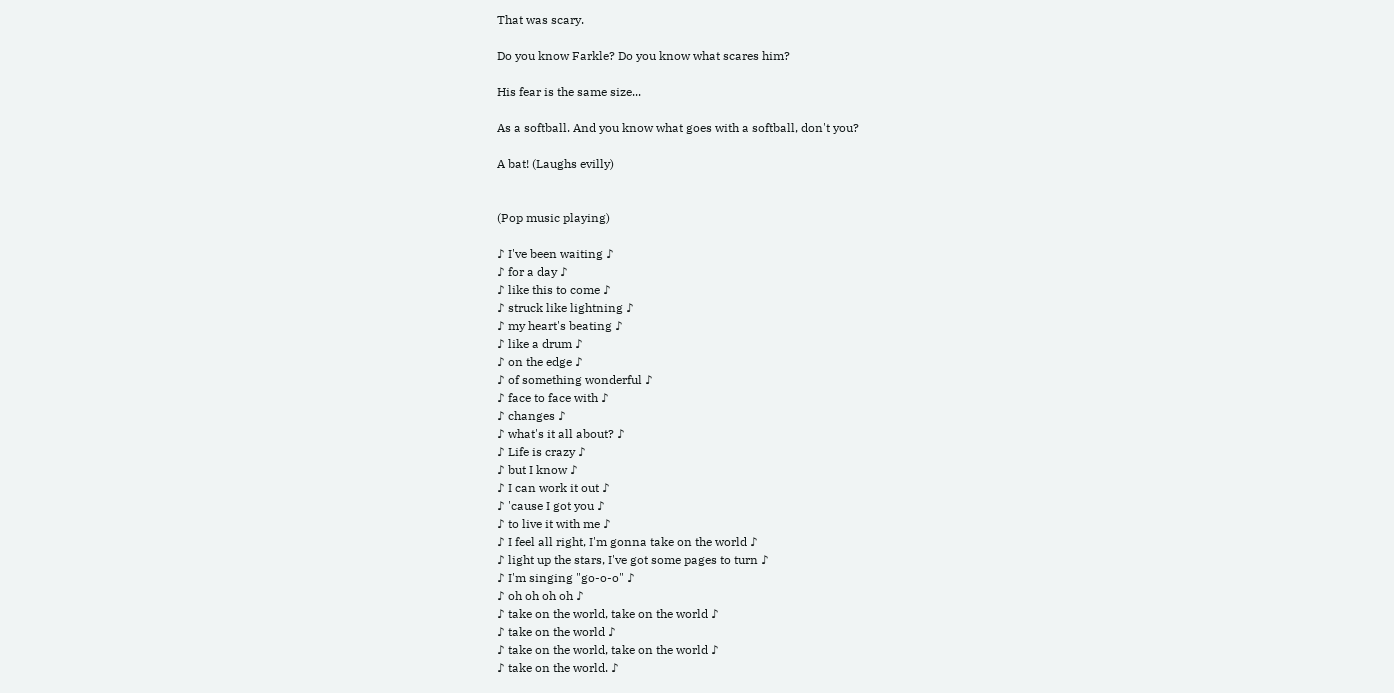That was scary.

Do you know Farkle? Do you know what scares him?

His fear is the same size...

As a softball. And you know what goes with a softball, don't you?

A bat! (Laughs evilly)


(Pop music playing)

♪ I've been waiting ♪
♪ for a day ♪
♪ like this to come ♪
♪ struck like lightning ♪
♪ my heart's beating ♪
♪ like a drum ♪
♪ on the edge ♪
♪ of something wonderful ♪
♪ face to face with ♪
♪ changes ♪
♪ what's it all about? ♪
♪ Life is crazy ♪
♪ but I know ♪
♪ I can work it out ♪
♪ 'cause I got you ♪
♪ to live it with me ♪
♪ I feel all right, I'm gonna take on the world ♪
♪ light up the stars, I've got some pages to turn ♪
♪ I'm singing "go-o-o" ♪
♪ oh oh oh oh ♪
♪ take on the world, take on the world ♪
♪ take on the world ♪
♪ take on the world, take on the world ♪
♪ take on the world. ♪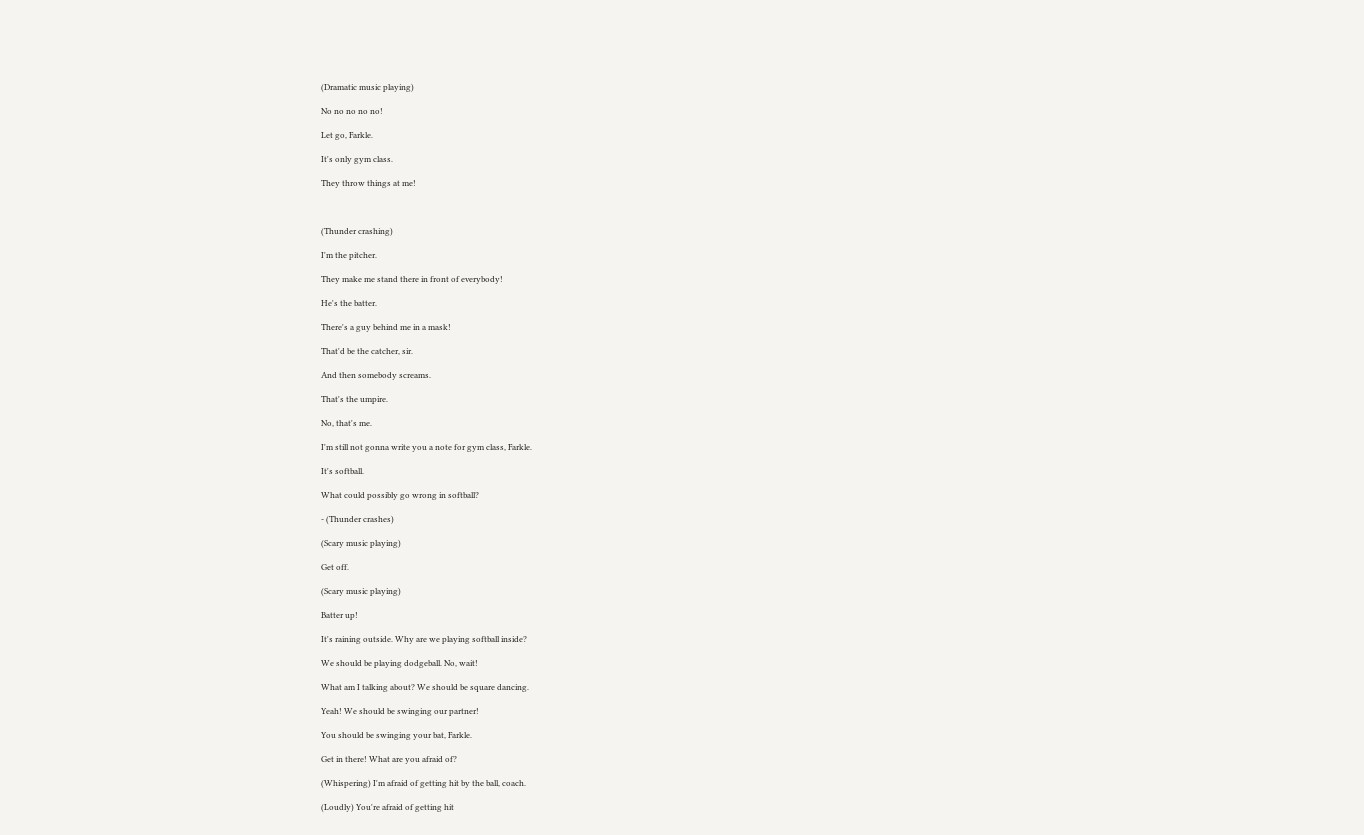(Dramatic music playing)

No no no no no!

Let go, Farkle.

It's only gym class.

They throw things at me!



(Thunder crashing)

I'm the pitcher.

They make me stand there in front of everybody!

He's the batter.

There's a guy behind me in a mask!

That'd be the catcher, sir.

And then somebody screams.

That's the umpire.

No, that's me.

I'm still not gonna write you a note for gym class, Farkle.

It's softball.

What could possibly go wrong in softball?

- (Thunder crashes)

(Scary music playing)

Get off.

(Scary music playing)

Batter up!

It's raining outside. Why are we playing softball inside?

We should be playing dodgeball. No, wait!

What am I talking about? We should be square dancing.

Yeah! We should be swinging our partner!

You should be swinging your bat, Farkle.

Get in there! What are you afraid of?

(Whispering) I'm afraid of getting hit by the ball, coach.

(Loudly) You're afraid of getting hit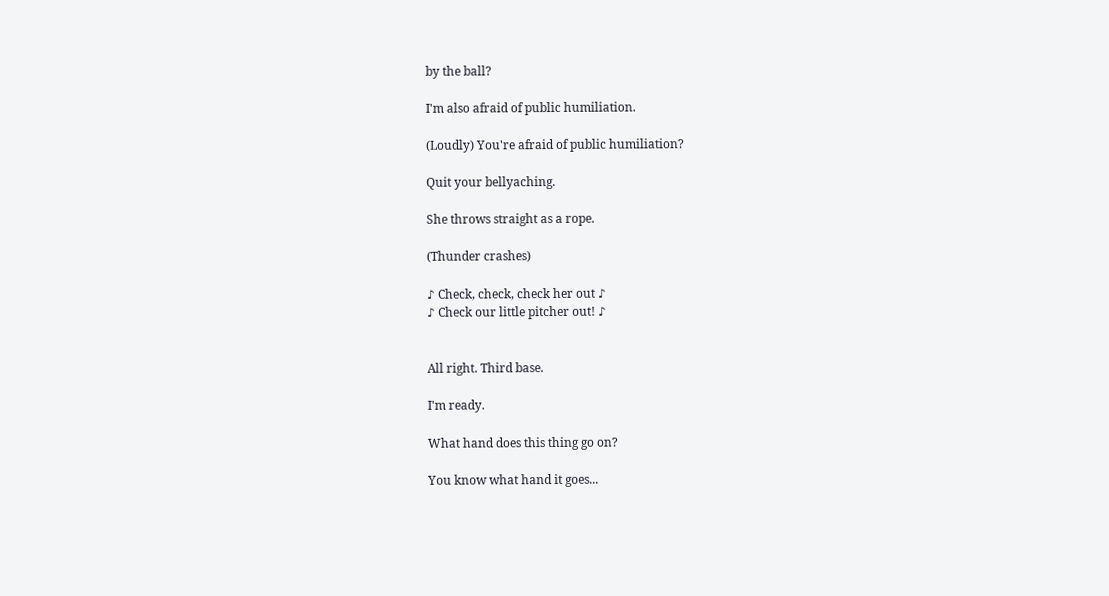by the ball?

I'm also afraid of public humiliation.

(Loudly) You're afraid of public humiliation?

Quit your bellyaching.

She throws straight as a rope.

(Thunder crashes)

♪ Check, check, check her out ♪
♪ Check our little pitcher out! ♪


All right. Third base.

I'm ready.

What hand does this thing go on?

You know what hand it goes...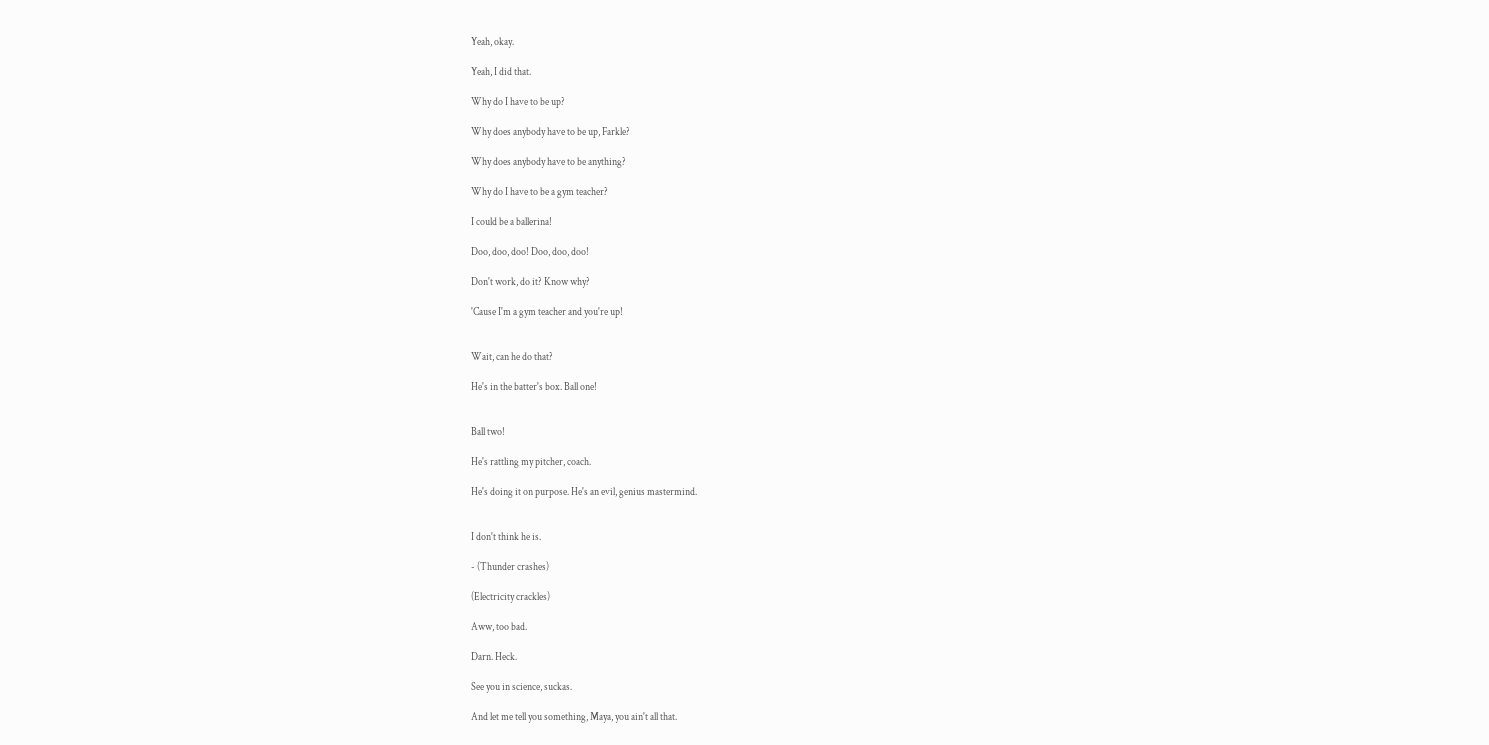Yeah, okay.

Yeah, I did that.

Why do I have to be up?

Why does anybody have to be up, Farkle?

Why does anybody have to be anything?

Why do I have to be a gym teacher?

I could be a ballerina!

Doo, doo, doo! Doo, doo, doo!

Don't work, do it? Know why?

'Cause I'm a gym teacher and you're up!


Wait, can he do that?

He's in the batter's box. Ball one!


Ball two!

He's rattling my pitcher, coach.

He's doing it on purpose. He's an evil, genius mastermind.


I don't think he is.

- (Thunder crashes)

(Electricity crackles)

Aww, too bad.

Darn. Heck.

See you in science, suckas.

And let me tell you something, Maya, you ain't all that.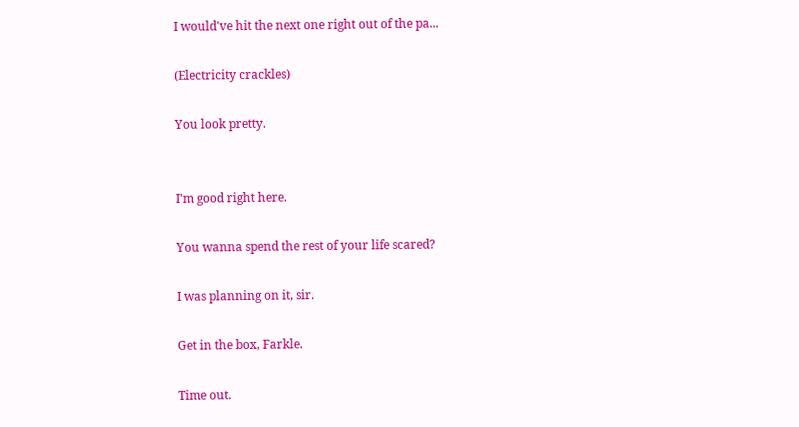I would've hit the next one right out of the pa...

(Electricity crackles)

You look pretty.


I'm good right here.

You wanna spend the rest of your life scared?

I was planning on it, sir.

Get in the box, Farkle.

Time out.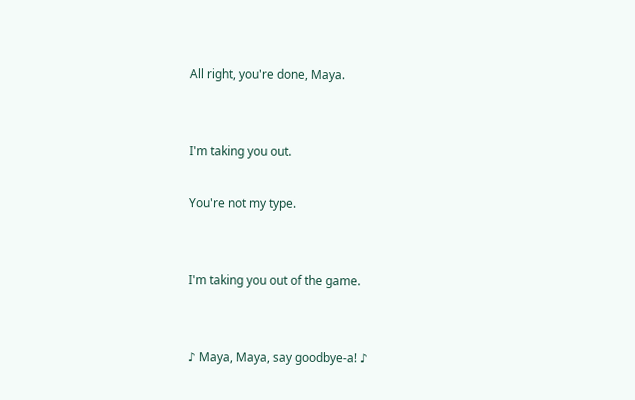All right, you're done, Maya.


I'm taking you out.

You're not my type.


I'm taking you out of the game.


♪ Maya, Maya, say goodbye-a! ♪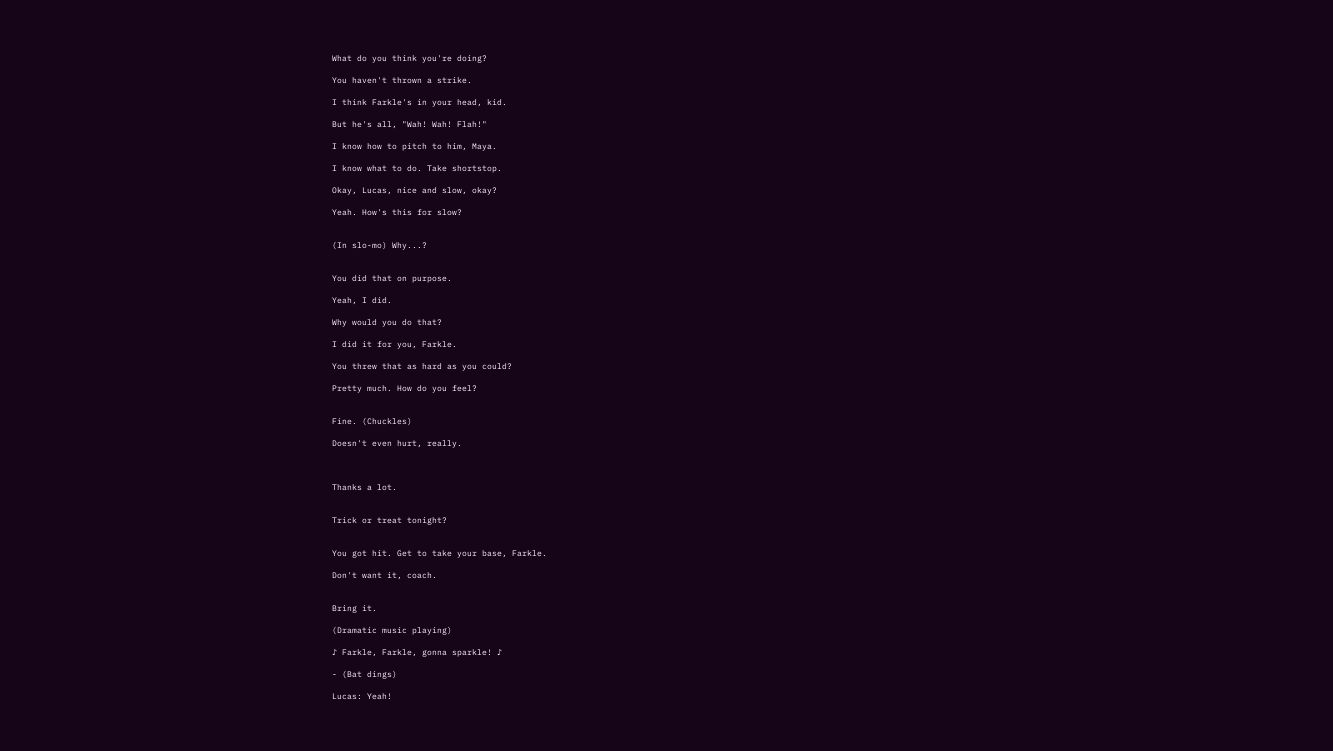What do you think you're doing?

You haven't thrown a strike.

I think Farkle's in your head, kid.

But he's all, "Wah! Wah! Flah!"

I know how to pitch to him, Maya.

I know what to do. Take shortstop.

Okay, Lucas, nice and slow, okay?

Yeah. How's this for slow?


(In slo-mo) Why...?


You did that on purpose.

Yeah, I did.

Why would you do that?

I did it for you, Farkle.

You threw that as hard as you could?

Pretty much. How do you feel?


Fine. (Chuckles)

Doesn't even hurt, really.



Thanks a lot.


Trick or treat tonight?


You got hit. Get to take your base, Farkle.

Don't want it, coach.


Bring it.

(Dramatic music playing)

♪ Farkle, Farkle, gonna sparkle! ♪

- (Bat dings)

Lucas: Yeah!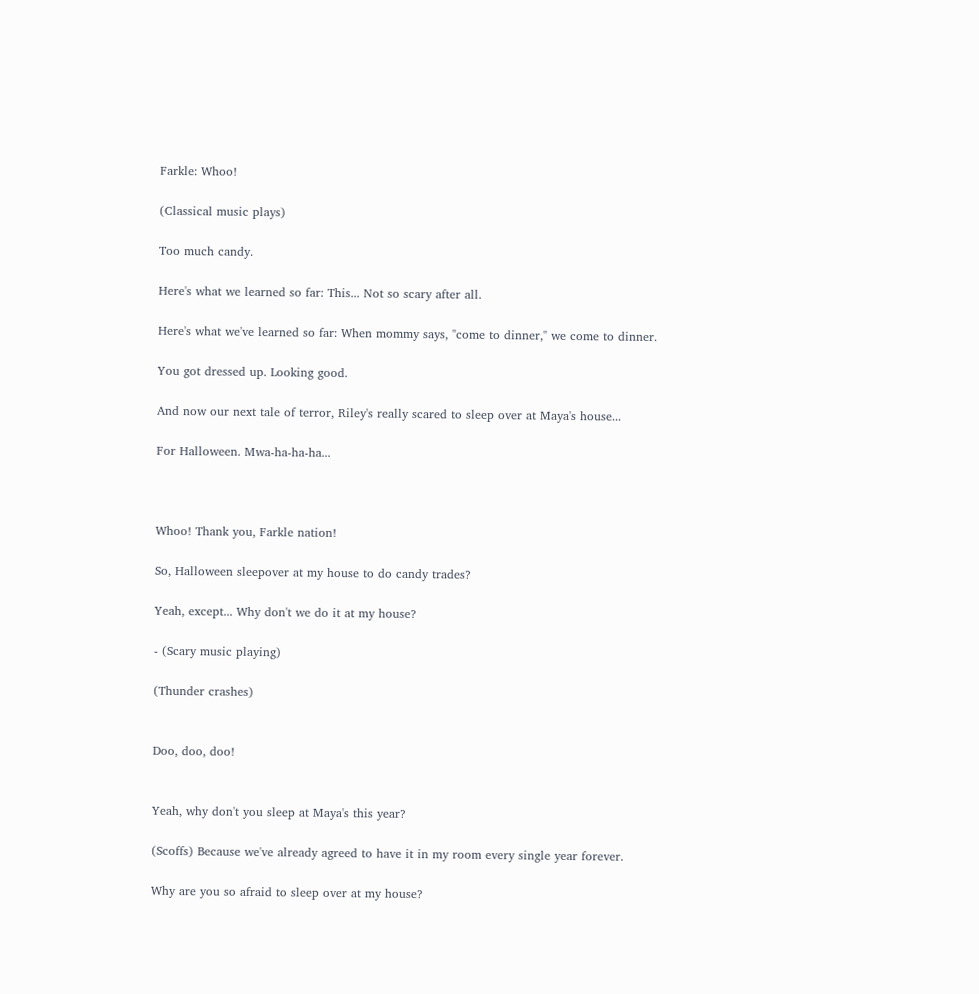Farkle: Whoo!

(Classical music plays)

Too much candy.

Here's what we learned so far: This... Not so scary after all.

Here's what we've learned so far: When mommy says, "come to dinner," we come to dinner.

You got dressed up. Looking good.

And now our next tale of terror, Riley's really scared to sleep over at Maya's house...

For Halloween. Mwa-ha-ha-ha...



Whoo! Thank you, Farkle nation!

So, Halloween sleepover at my house to do candy trades?

Yeah, except... Why don't we do it at my house?

- (Scary music playing)

(Thunder crashes)


Doo, doo, doo!


Yeah, why don't you sleep at Maya's this year?

(Scoffs) Because we've already agreed to have it in my room every single year forever.

Why are you so afraid to sleep over at my house?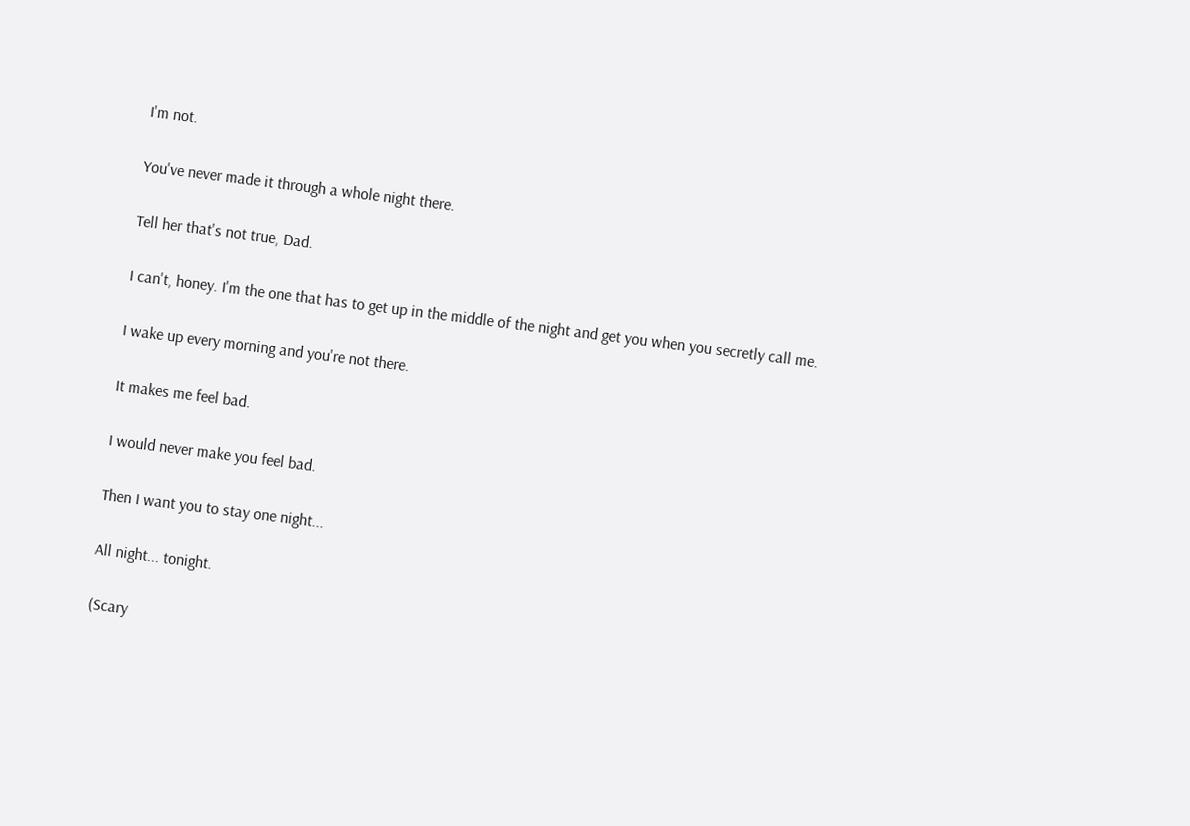I'm not.

You've never made it through a whole night there.

Tell her that's not true, Dad.

I can't, honey. I'm the one that has to get up in the middle of the night and get you when you secretly call me.

I wake up every morning and you're not there.

It makes me feel bad.

I would never make you feel bad.

Then I want you to stay one night...

All night... tonight.

(Scary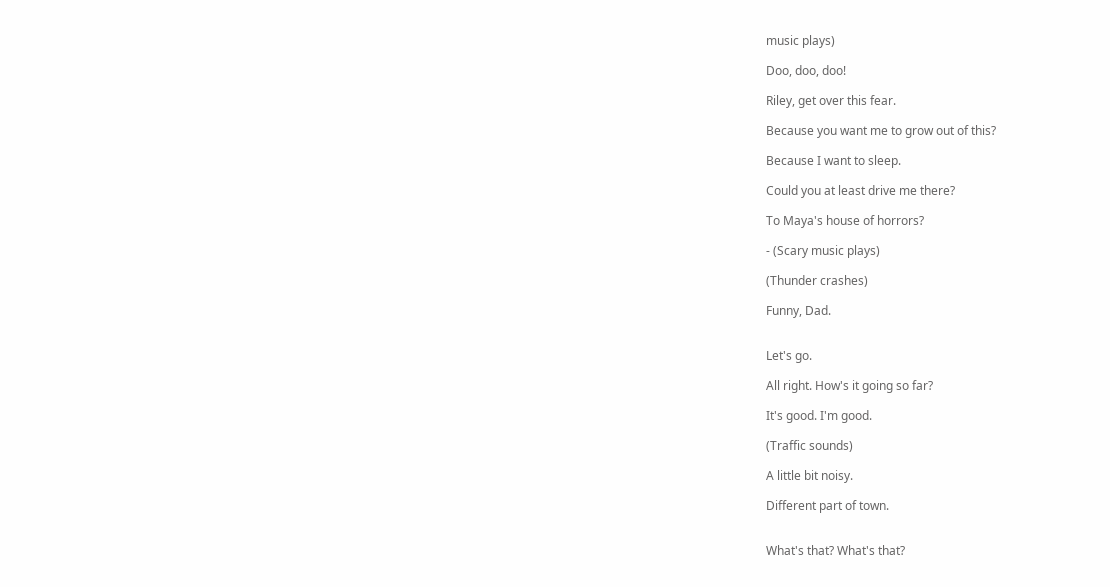music plays)

Doo, doo, doo!

Riley, get over this fear.

Because you want me to grow out of this?

Because I want to sleep.

Could you at least drive me there?

To Maya's house of horrors?

- (Scary music plays)

(Thunder crashes)

Funny, Dad.


Let's go.

All right. How's it going so far?

It's good. I'm good.

(Traffic sounds)

A little bit noisy.

Different part of town.


What's that? What's that?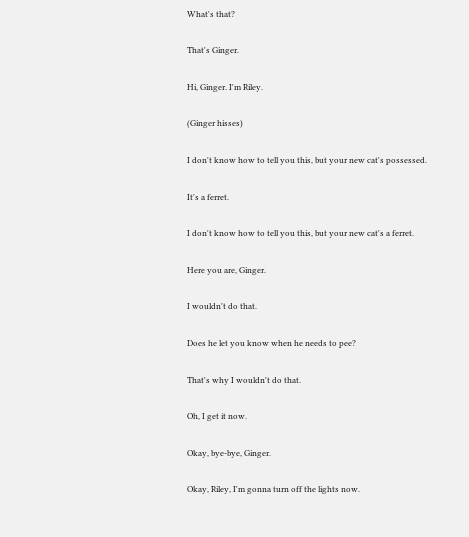What's that?

That's Ginger.

Hi, Ginger. I'm Riley.

(Ginger hisses)

I don't know how to tell you this, but your new cat's possessed.

It's a ferret.

I don't know how to tell you this, but your new cat's a ferret.

Here you are, Ginger.

I wouldn't do that.

Does he let you know when he needs to pee?

That's why I wouldn't do that.

Oh, I get it now.

Okay, bye-bye, Ginger.

Okay, Riley, I'm gonna turn off the lights now.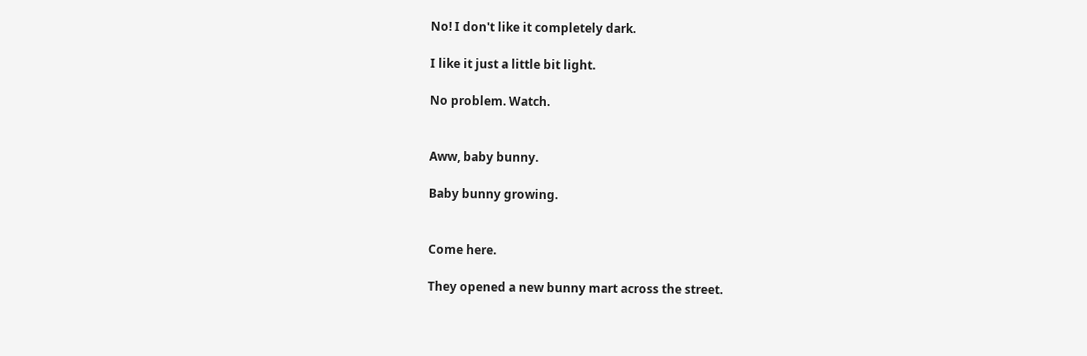No! I don't like it completely dark.

I like it just a little bit light.

No problem. Watch.


Aww, baby bunny.

Baby bunny growing.


Come here.

They opened a new bunny mart across the street.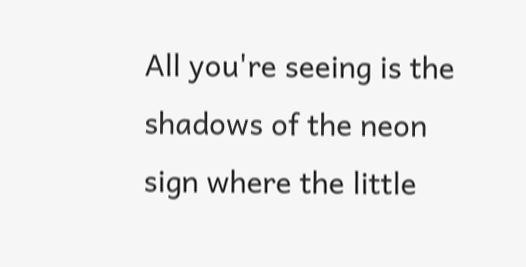All you're seeing is the shadows of the neon sign where the little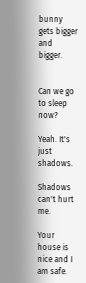bunny gets bigger and bigger.


Can we go to sleep now?

Yeah. It's just shadows.

Shadows can't hurt me.

Your house is nice and I am safe.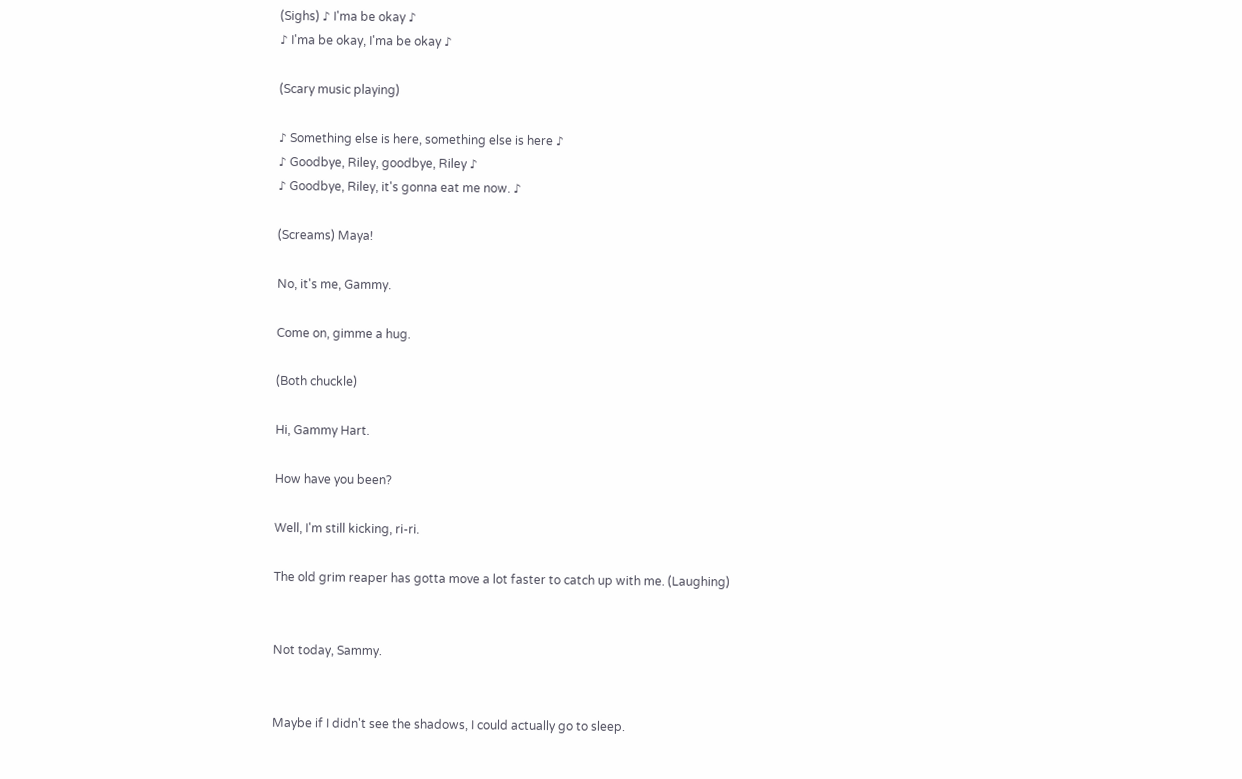(Sighs) ♪ I'ma be okay ♪
♪ I'ma be okay, I'ma be okay ♪

(Scary music playing)

♪ Something else is here, something else is here ♪
♪ Goodbye, Riley, goodbye, Riley ♪
♪ Goodbye, Riley, it's gonna eat me now. ♪

(Screams) Maya!

No, it's me, Gammy.

Come on, gimme a hug.

(Both chuckle)

Hi, Gammy Hart.

How have you been?

Well, I'm still kicking, ri-ri.

The old grim reaper has gotta move a lot faster to catch up with me. (Laughing)


Not today, Sammy.


Maybe if I didn't see the shadows, I could actually go to sleep.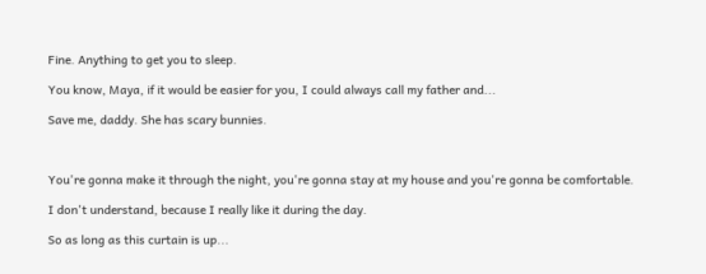Fine. Anything to get you to sleep.

You know, Maya, if it would be easier for you, I could always call my father and...

Save me, daddy. She has scary bunnies.



You're gonna make it through the night, you're gonna stay at my house and you're gonna be comfortable.

I don't understand, because I really like it during the day.

So as long as this curtain is up...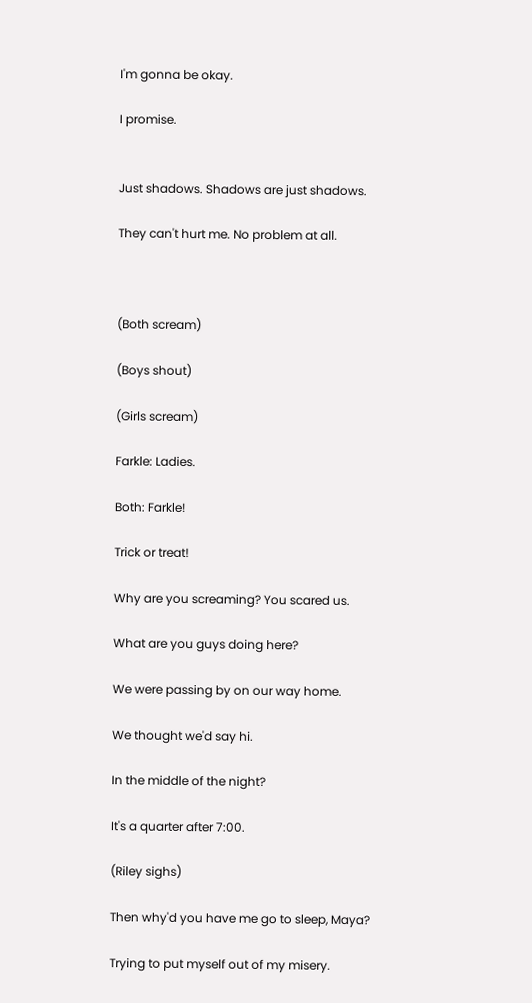I'm gonna be okay.

I promise.


Just shadows. Shadows are just shadows.

They can't hurt me. No problem at all.



(Both scream)

(Boys shout)

(Girls scream)

Farkle: Ladies.

Both: Farkle!

Trick or treat!

Why are you screaming? You scared us.

What are you guys doing here?

We were passing by on our way home.

We thought we'd say hi.

In the middle of the night?

It's a quarter after 7:00.

(Riley sighs)

Then why'd you have me go to sleep, Maya?

Trying to put myself out of my misery.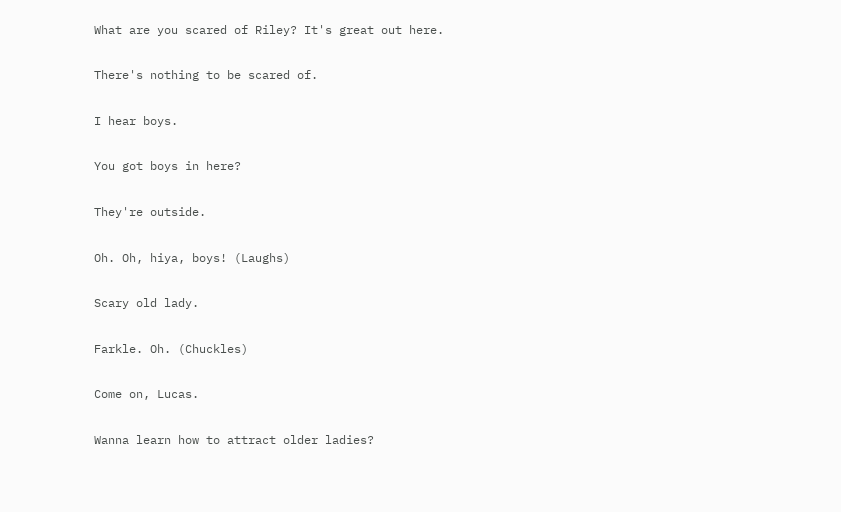What are you scared of Riley? It's great out here.

There's nothing to be scared of.

I hear boys.

You got boys in here?

They're outside.

Oh. Oh, hiya, boys! (Laughs)

Scary old lady.

Farkle. Oh. (Chuckles)

Come on, Lucas.

Wanna learn how to attract older ladies?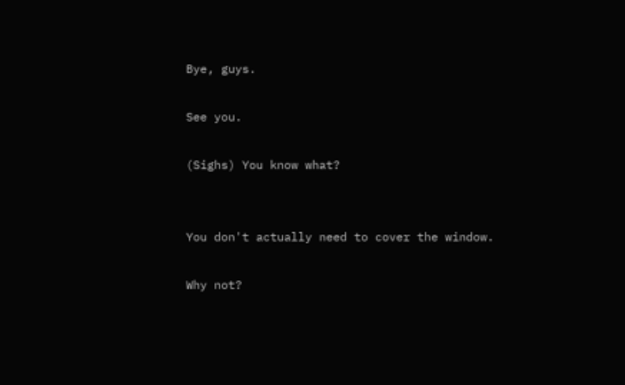Bye, guys.

See you.

(Sighs) You know what?


You don't actually need to cover the window.

Why not?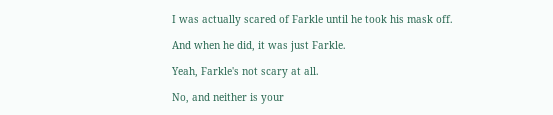I was actually scared of Farkle until he took his mask off.

And when he did, it was just Farkle.

Yeah, Farkle's not scary at all.

No, and neither is your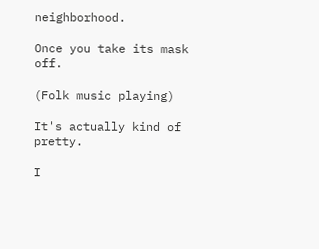neighborhood.

Once you take its mask off.

(Folk music playing)

It's actually kind of pretty.

I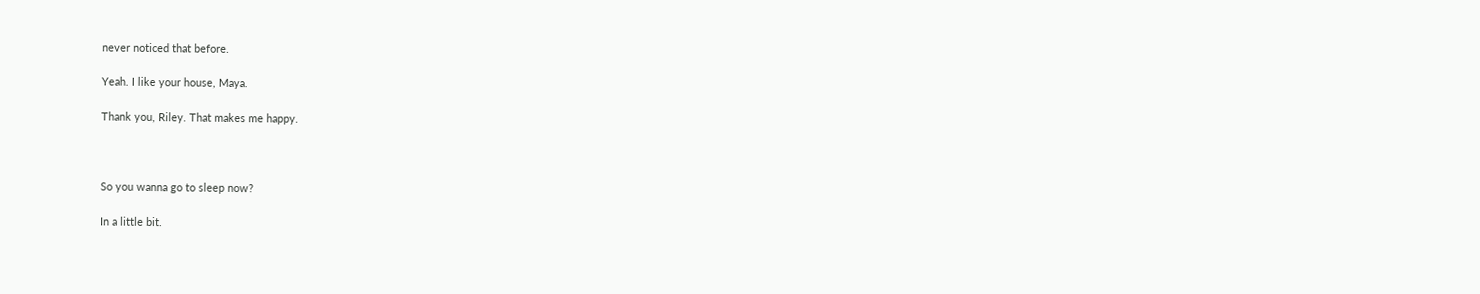never noticed that before.

Yeah. I like your house, Maya.

Thank you, Riley. That makes me happy.



So you wanna go to sleep now?

In a little bit.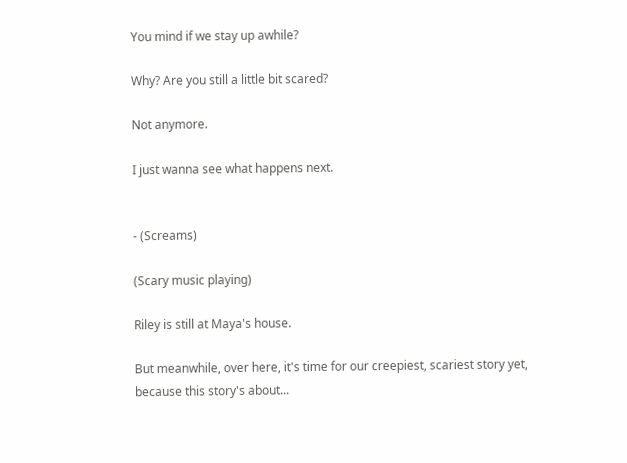You mind if we stay up awhile?

Why? Are you still a little bit scared?

Not anymore.

I just wanna see what happens next.


- (Screams)

(Scary music playing)

Riley is still at Maya's house.

But meanwhile, over here, it's time for our creepiest, scariest story yet, because this story's about...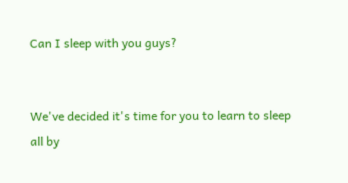Can I sleep with you guys?


We've decided it's time for you to learn to sleep all by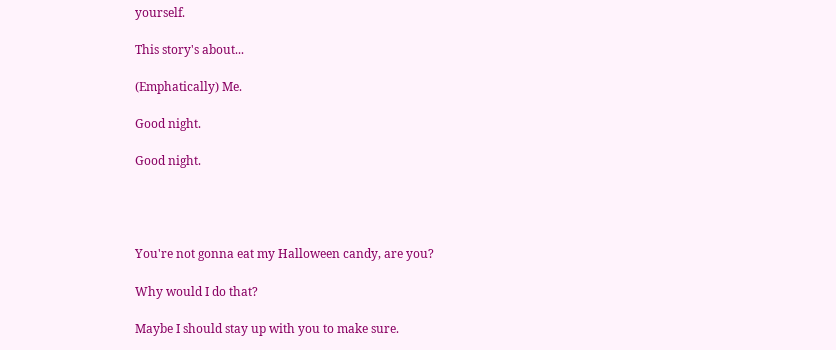yourself.

This story's about...

(Emphatically) Me.

Good night.

Good night.




You're not gonna eat my Halloween candy, are you?

Why would I do that?

Maybe I should stay up with you to make sure.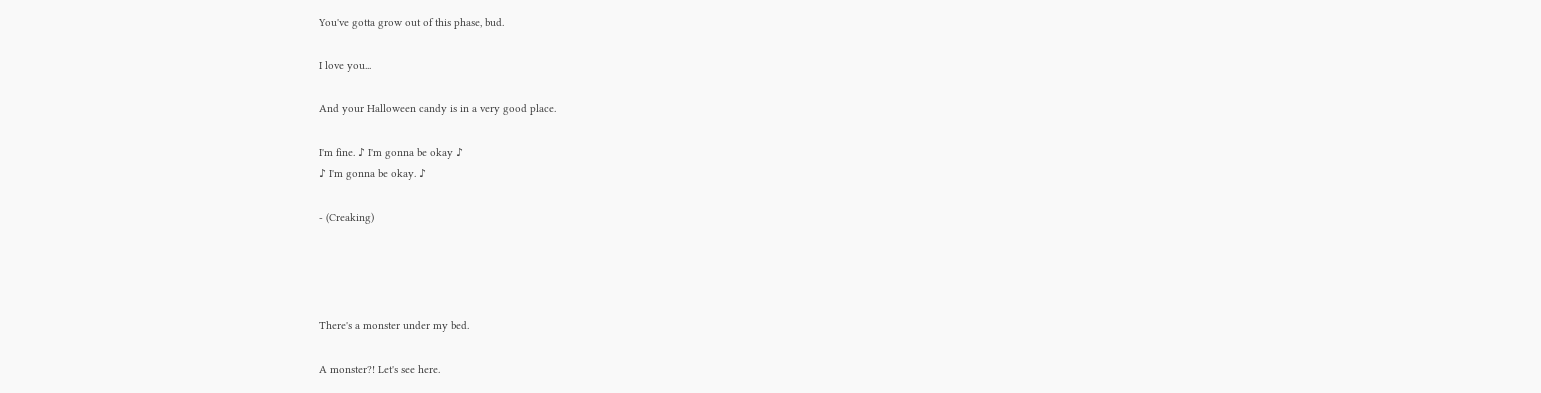You've gotta grow out of this phase, bud.

I love you...

And your Halloween candy is in a very good place.

I'm fine. ♪ I'm gonna be okay ♪
♪ I'm gonna be okay. ♪

- (Creaking)




There's a monster under my bed.

A monster?! Let's see here.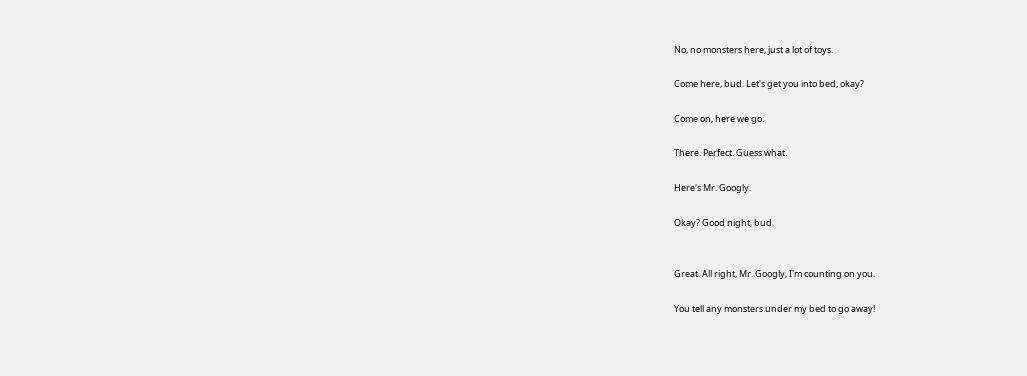No, no monsters here, just a lot of toys.

Come here, bud. Let's get you into bed, okay?

Come on, here we go.

There. Perfect. Guess what.

Here's Mr. Googly.

Okay? Good night, bud.


Great. All right, Mr. Googly, I'm counting on you.

You tell any monsters under my bed to go away!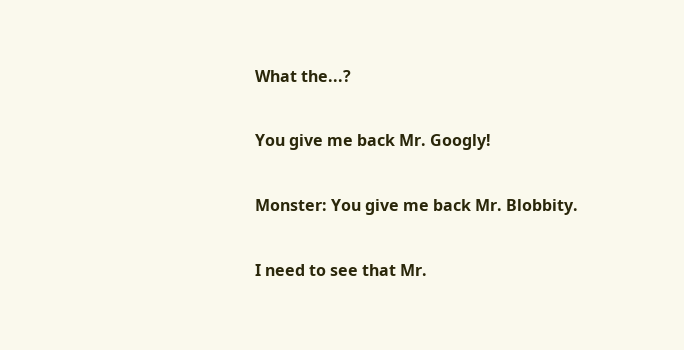What the...?

You give me back Mr. Googly!

Monster: You give me back Mr. Blobbity.

I need to see that Mr.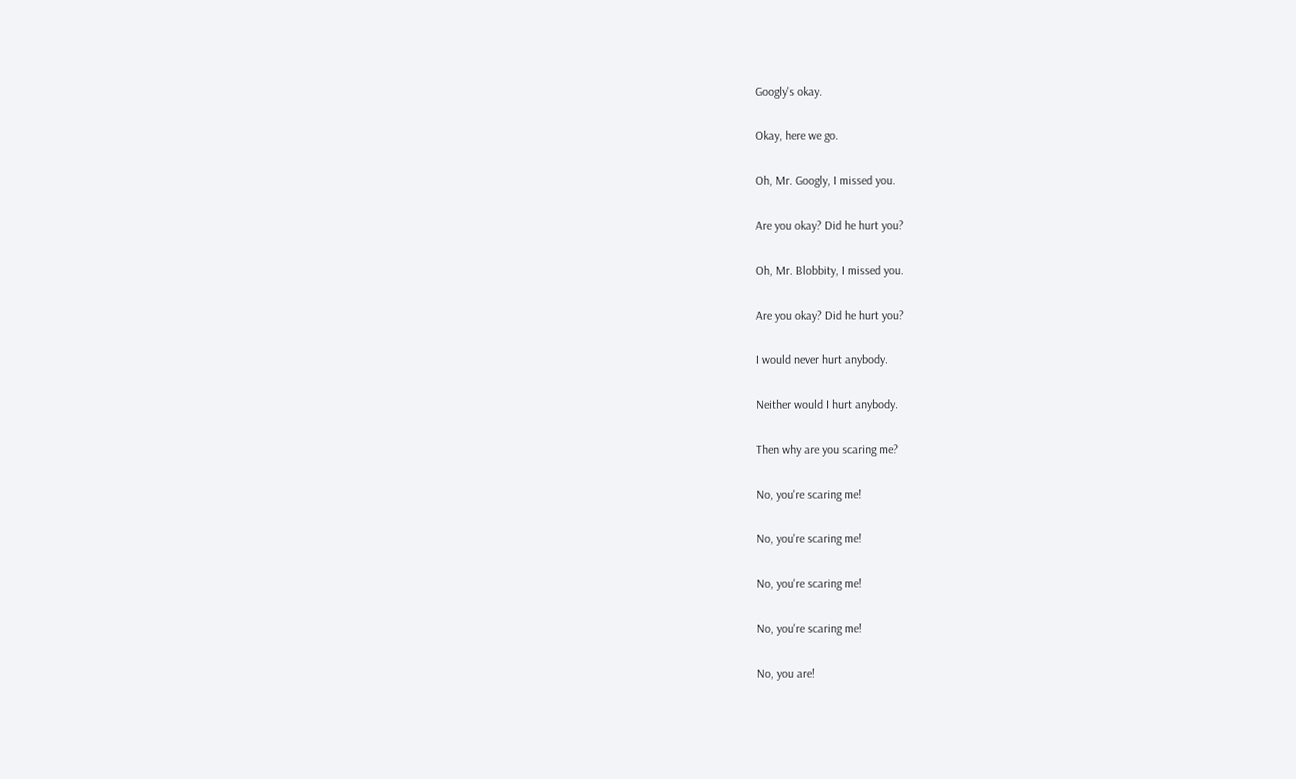Googly's okay.

Okay, here we go.

Oh, Mr. Googly, I missed you.

Are you okay? Did he hurt you?

Oh, Mr. Blobbity, I missed you.

Are you okay? Did he hurt you?

I would never hurt anybody.

Neither would I hurt anybody.

Then why are you scaring me?

No, you're scaring me!

No, you're scaring me!

No, you're scaring me!

No, you're scaring me!

No, you are!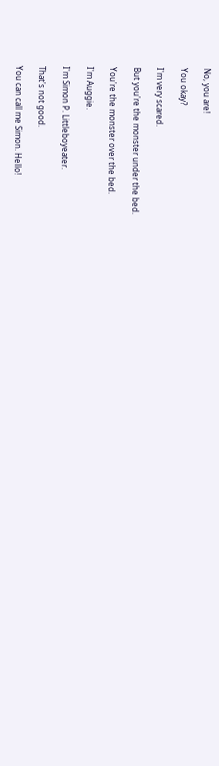No, you are!

You okay?

I'm very scared.

But you're the monster under the bed.

You're the monster over the bed.

I'm Auggie.

I'm Simon P. Littleboyeater.

That's not good.

You can call me Simon. Hello!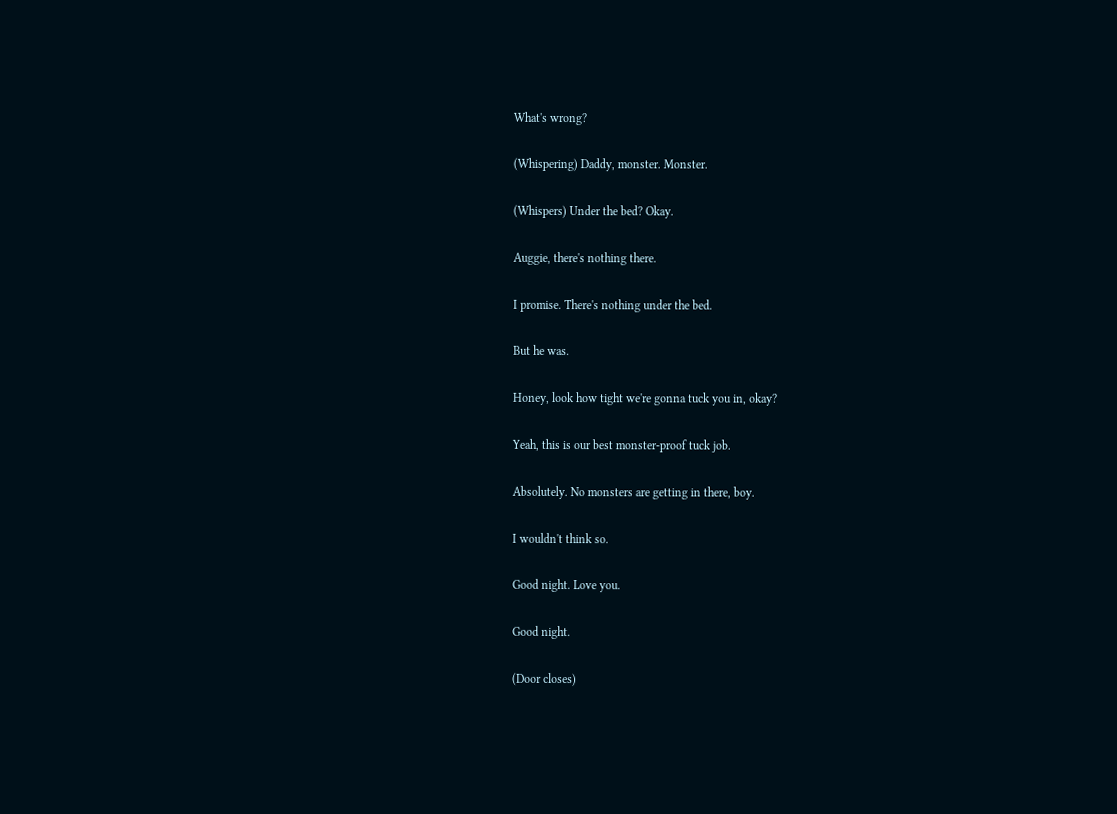What's wrong?

(Whispering) Daddy, monster. Monster.

(Whispers) Under the bed? Okay.

Auggie, there's nothing there.

I promise. There's nothing under the bed.

But he was.

Honey, look how tight we're gonna tuck you in, okay?

Yeah, this is our best monster-proof tuck job.

Absolutely. No monsters are getting in there, boy.

I wouldn't think so.

Good night. Love you.

Good night.

(Door closes)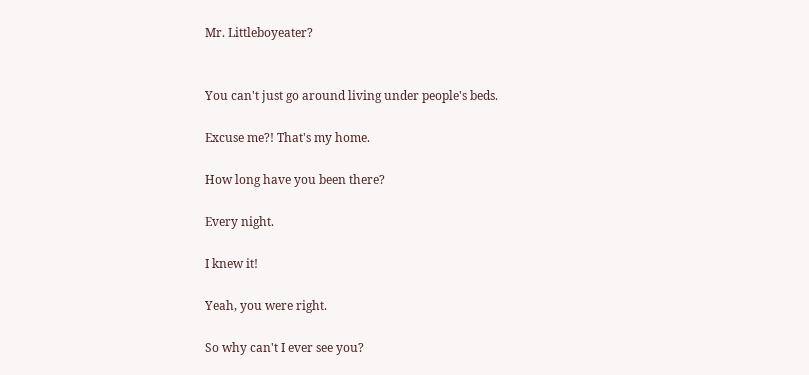Mr. Littleboyeater?


You can't just go around living under people's beds.

Excuse me?! That's my home.

How long have you been there?

Every night.

I knew it!

Yeah, you were right.

So why can't I ever see you?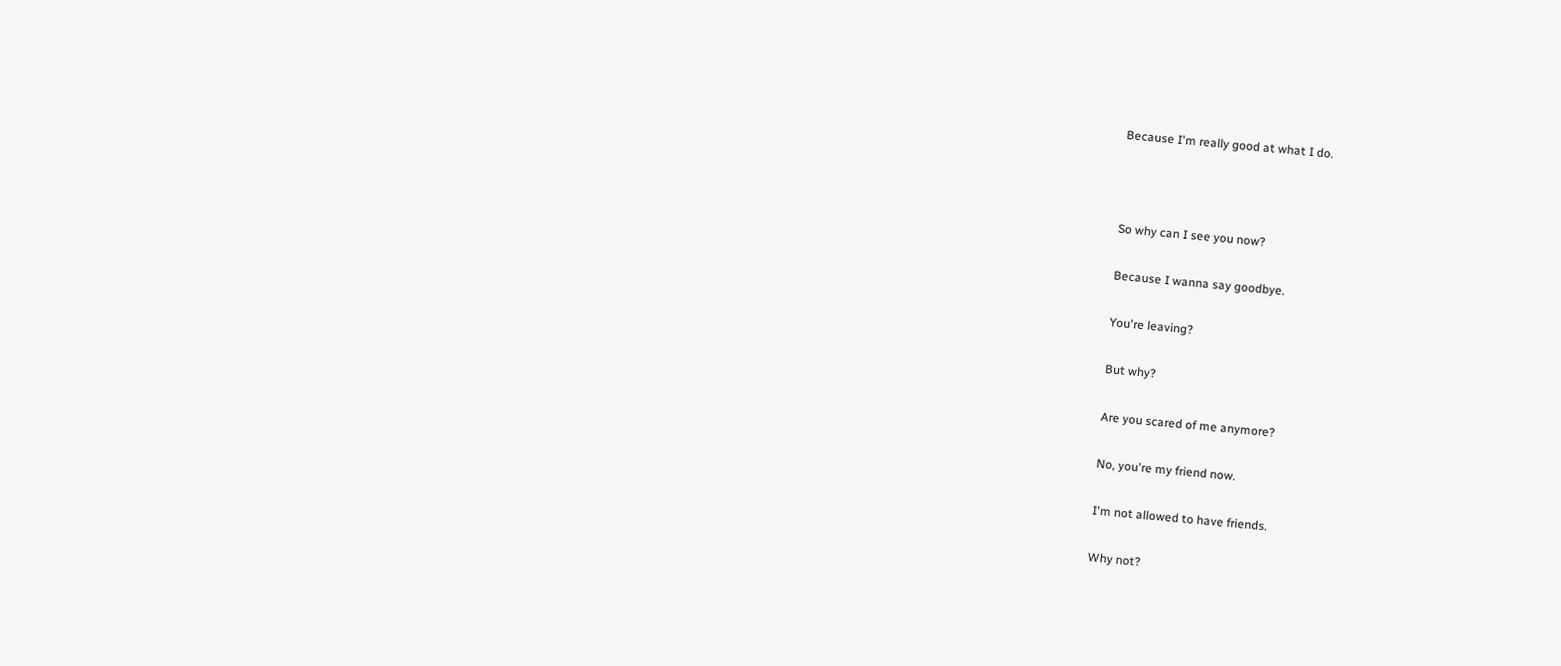Because I'm really good at what I do.



So why can I see you now?

Because I wanna say goodbye.

You're leaving?

But why?

Are you scared of me anymore?

No, you're my friend now.

I'm not allowed to have friends.

Why not?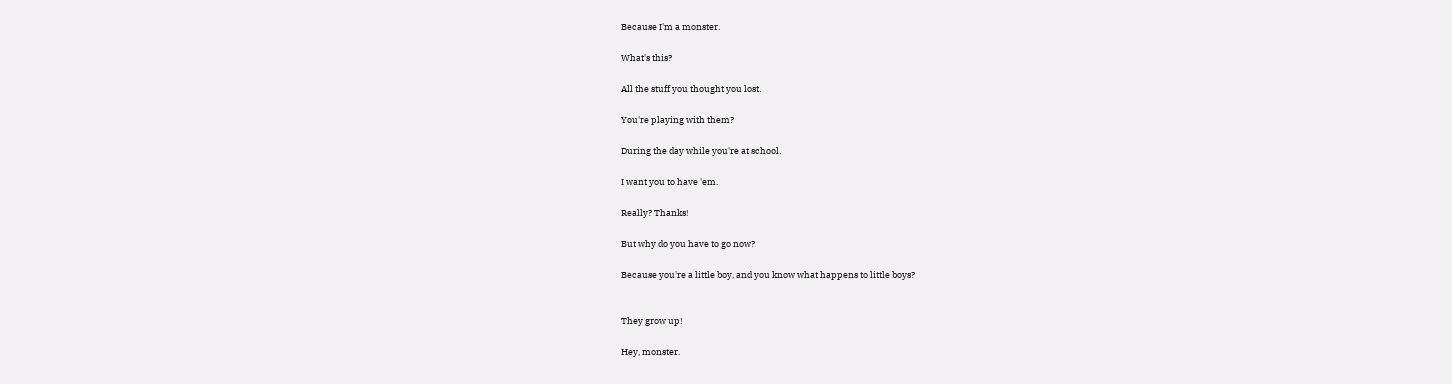Because I'm a monster.

What's this?

All the stuff you thought you lost.

You're playing with them?

During the day while you're at school.

I want you to have 'em.

Really? Thanks!

But why do you have to go now?

Because you're a little boy, and you know what happens to little boys?


They grow up!

Hey, monster.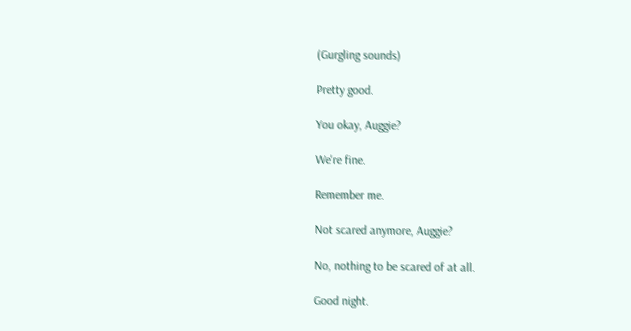(Gurgling sounds)

Pretty good.

You okay, Auggie?

We're fine.

Remember me.

Not scared anymore, Auggie?

No, nothing to be scared of at all.

Good night.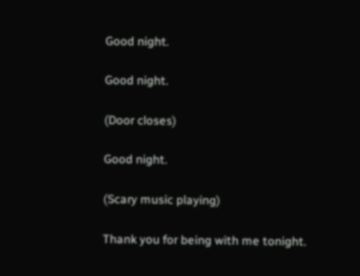Good night.

Good night.

(Door closes)

Good night.

(Scary music playing)

Thank you for being with me tonight.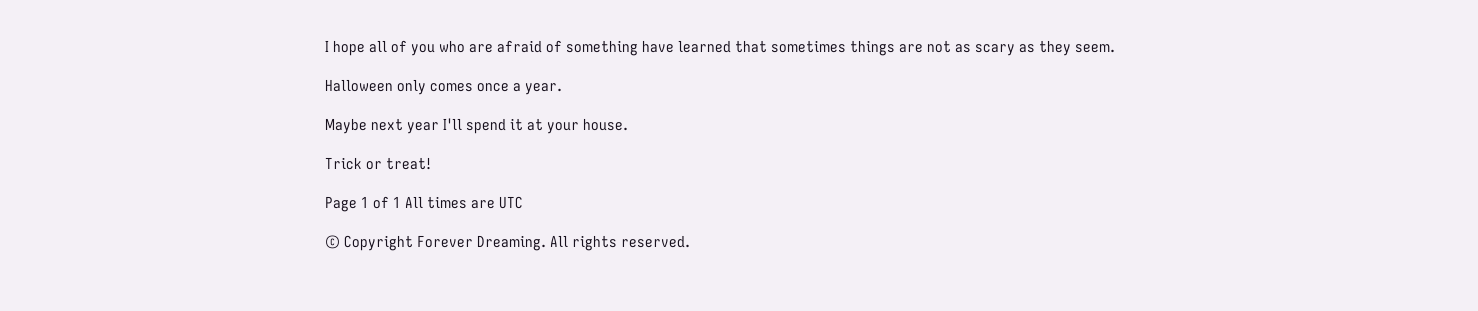I hope all of you who are afraid of something have learned that sometimes things are not as scary as they seem.

Halloween only comes once a year.

Maybe next year I'll spend it at your house.

Trick or treat!

Page 1 of 1 All times are UTC

© Copyright Forever Dreaming. All rights reserved.